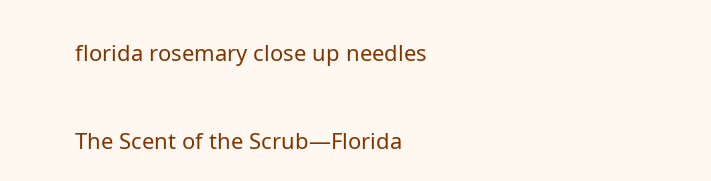florida rosemary close up needles

The Scent of the Scrub—Florida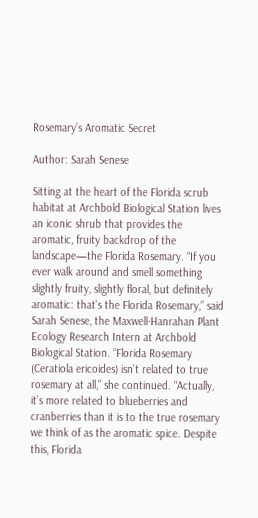Rosemary’s Aromatic Secret

Author: Sarah Senese

Sitting at the heart of the Florida scrub habitat at Archbold Biological Station lives an iconic shrub that provides the aromatic, fruity backdrop of the landscape—the Florida Rosemary. “If you ever walk around and smell something slightly fruity, slightly floral, but definitely aromatic: that’s the Florida Rosemary,” said Sarah Senese, the Maxwell-Hanrahan Plant Ecology Research Intern at Archbold Biological Station. “Florida Rosemary (Ceratiola ericoides) isn’t related to true rosemary at all,” she continued. “Actually, it’s more related to blueberries and cranberries than it is to the true rosemary we think of as the aromatic spice. Despite this, Florida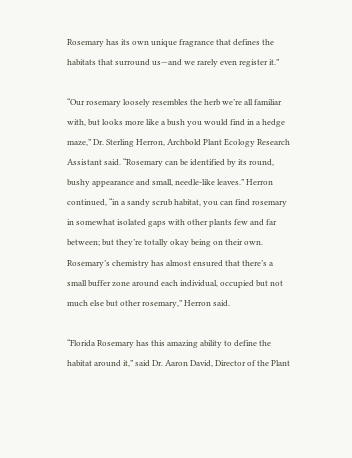Rosemary has its own unique fragrance that defines the habitats that surround us—and we rarely even register it.”

“Our rosemary loosely resembles the herb we’re all familiar with, but looks more like a bush you would find in a hedge maze,” Dr. Sterling Herron, Archbold Plant Ecology Research Assistant said. “Rosemary can be identified by its round, bushy appearance and small, needle-like leaves.” Herron continued, “in a sandy scrub habitat, you can find rosemary in somewhat isolated gaps with other plants few and far between; but they’re totally okay being on their own. Rosemary’s chemistry has almost ensured that there’s a small buffer zone around each individual, occupied but not much else but other rosemary,” Herron said.

“Florida Rosemary has this amazing ability to define the habitat around it,” said Dr. Aaron David, Director of the Plant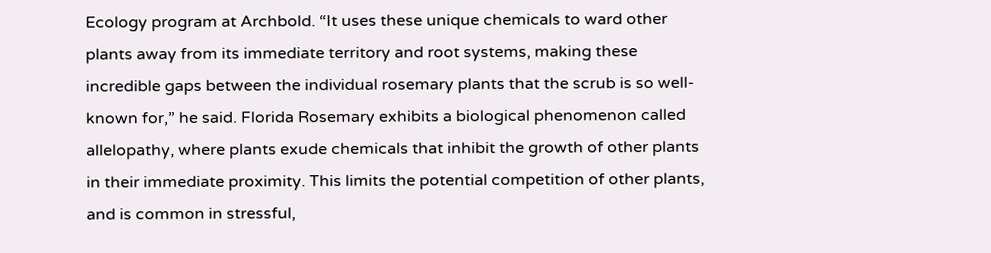Ecology program at Archbold. “It uses these unique chemicals to ward other plants away from its immediate territory and root systems, making these incredible gaps between the individual rosemary plants that the scrub is so well-known for,” he said. Florida Rosemary exhibits a biological phenomenon called allelopathy, where plants exude chemicals that inhibit the growth of other plants in their immediate proximity. This limits the potential competition of other plants, and is common in stressful,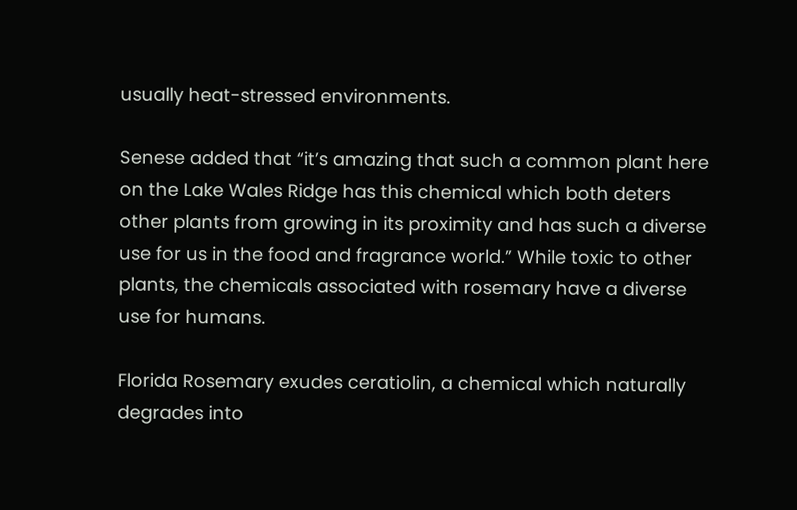usually heat-stressed environments.

Senese added that “it’s amazing that such a common plant here on the Lake Wales Ridge has this chemical which both deters other plants from growing in its proximity and has such a diverse use for us in the food and fragrance world.” While toxic to other plants, the chemicals associated with rosemary have a diverse use for humans.

Florida Rosemary exudes ceratiolin, a chemical which naturally degrades into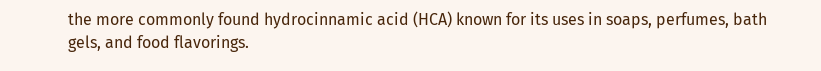the more commonly found hydrocinnamic acid (HCA) known for its uses in soaps, perfumes, bath gels, and food flavorings.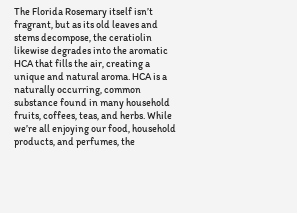The Florida Rosemary itself isn’t fragrant, but as its old leaves and stems decompose, the ceratiolin likewise degrades into the aromatic HCA that fills the air, creating a unique and natural aroma. HCA is a naturally occurring, common substance found in many household fruits, coffees, teas, and herbs. While we’re all enjoying our food, household products, and perfumes, the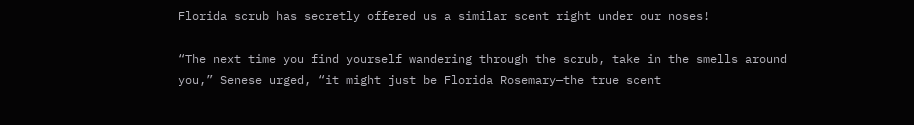Florida scrub has secretly offered us a similar scent right under our noses!

“The next time you find yourself wandering through the scrub, take in the smells around you,” Senese urged, “it might just be Florida Rosemary—the true scent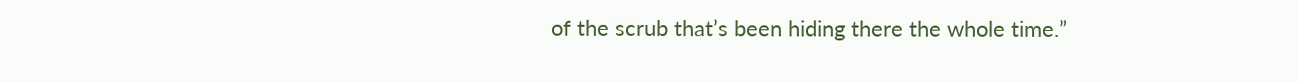of the scrub that’s been hiding there the whole time.”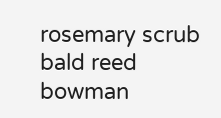rosemary scrub bald reed bowman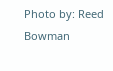Photo by: Reed Bowman